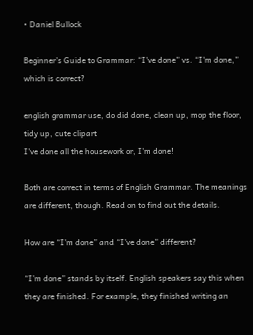• Daniel Bullock

Beginner’s Guide to Grammar: “I've done” vs. “I'm done,” which is correct?

english grammar use, do did done, clean up, mop the floor, tidy up, cute clipart
I've done all the housework or, I'm done!

Both are correct in terms of English Grammar. The meanings are different, though. Read on to find out the details.

How are “I'm done” and “I've done” different?

“I’m done” stands by itself. English speakers say this when they are finished. For example, they finished writing an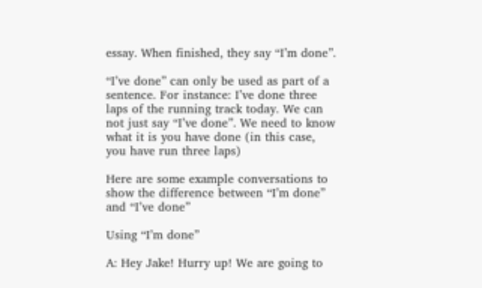essay. When finished, they say “I’m done”.

“I’ve done” can only be used as part of a sentence. For instance: I’ve done three laps of the running track today. We can not just say “I’ve done”. We need to know what it is you have done (in this case, you have run three laps)

Here are some example conversations to show the difference between “I’m done” and “I’ve done”

Using “I’m done”

A: Hey Jake! Hurry up! We are going to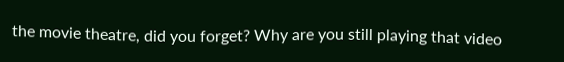the movie theatre, did you forget? Why are you still playing that video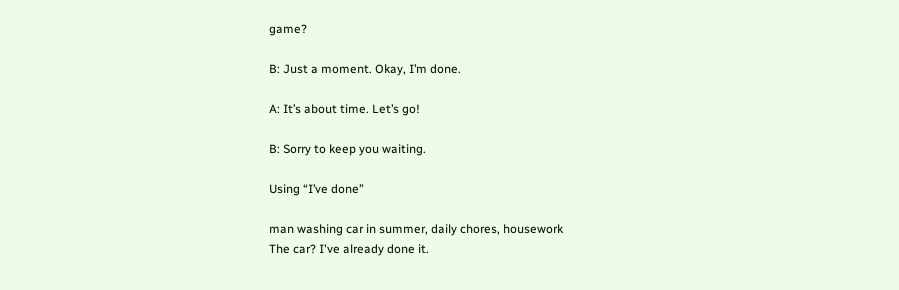game?

B: Just a moment. Okay, I’m done.

A: It’s about time. Let’s go!

B: Sorry to keep you waiting.

Using “I’ve done”

man washing car in summer, daily chores, housework
The car? I've already done it.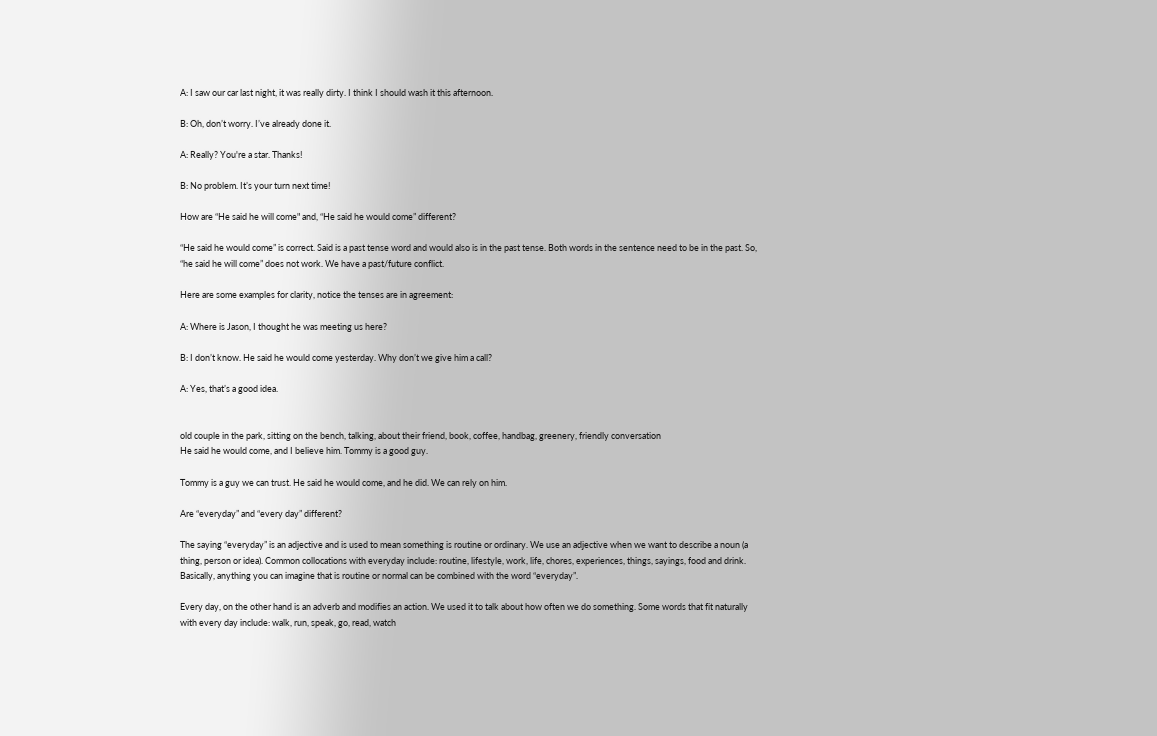A: I saw our car last night, it was really dirty. I think I should wash it this afternoon.

B: Oh, don’t worry. I’ve already done it.

A: Really? You're a star. Thanks!

B: No problem. It’s your turn next time!

How are “He said he will come" and, “He said he would come” different?

“He said he would come” is correct. Said is a past tense word and would also is in the past tense. Both words in the sentence need to be in the past. So, “he said he will come” does not work. We have a past/future conflict.

Here are some examples for clarity, notice the tenses are in agreement:

A: Where is Jason, I thought he was meeting us here?

B: I don’t know. He said he would come yesterday. Why don’t we give him a call?

A: Yes, that’s a good idea.


old couple in the park, sitting on the bench, talking, about their friend, book, coffee, handbag, greenery, friendly conversation
He said he would come, and I believe him. Tommy is a good guy.

Tommy is a guy we can trust. He said he would come, and he did. We can rely on him.

Are “everyday” and “every day” different?

The saying “everyday” is an adjective and is used to mean something is routine or ordinary. We use an adjective when we want to describe a noun (a thing, person or idea). Common collocations with everyday include: routine, lifestyle, work, life, chores, experiences, things, sayings, food and drink. Basically, anything you can imagine that is routine or normal can be combined with the word “everyday”.

Every day, on the other hand is an adverb and modifies an action. We used it to talk about how often we do something. Some words that fit naturally with every day include: walk, run, speak, go, read, watch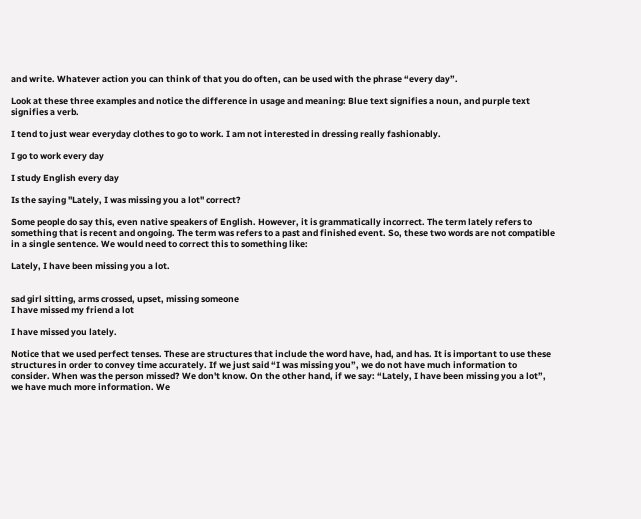and write. Whatever action you can think of that you do often, can be used with the phrase “every day”.

Look at these three examples and notice the difference in usage and meaning: Blue text signifies a noun, and purple text signifies a verb.

I tend to just wear everyday clothes to go to work. I am not interested in dressing really fashionably.

I go to work every day

I study English every day

Is the saying "Lately, I was missing you a lot" correct?

Some people do say this, even native speakers of English. However, it is grammatically incorrect. The term lately refers to something that is recent and ongoing. The term was refers to a past and finished event. So, these two words are not compatible in a single sentence. We would need to correct this to something like:

Lately, I have been missing you a lot.


sad girl sitting, arms crossed, upset, missing someone
I have missed my friend a lot

I have missed you lately.

Notice that we used perfect tenses. These are structures that include the word have, had, and has. It is important to use these structures in order to convey time accurately. If we just said “I was missing you”, we do not have much information to consider. When was the person missed? We don't know. On the other hand, if we say: “Lately, I have been missing you a lot”, we have much more information. We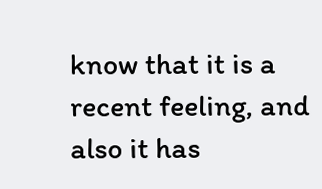know that it is a recent feeling, and also it has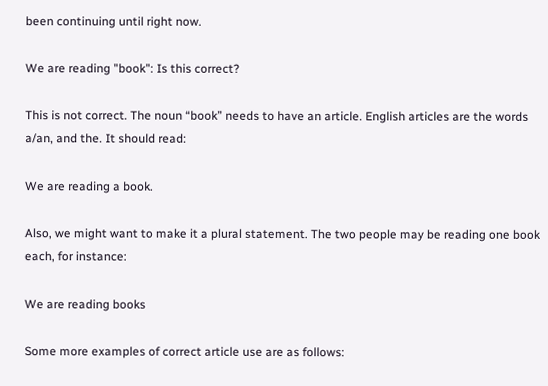been continuing until right now.

We are reading "book": Is this correct?

This is not correct. The noun “book” needs to have an article. English articles are the words a/an, and the. It should read:

We are reading a book.

Also, we might want to make it a plural statement. The two people may be reading one book each, for instance:

We are reading books

Some more examples of correct article use are as follows: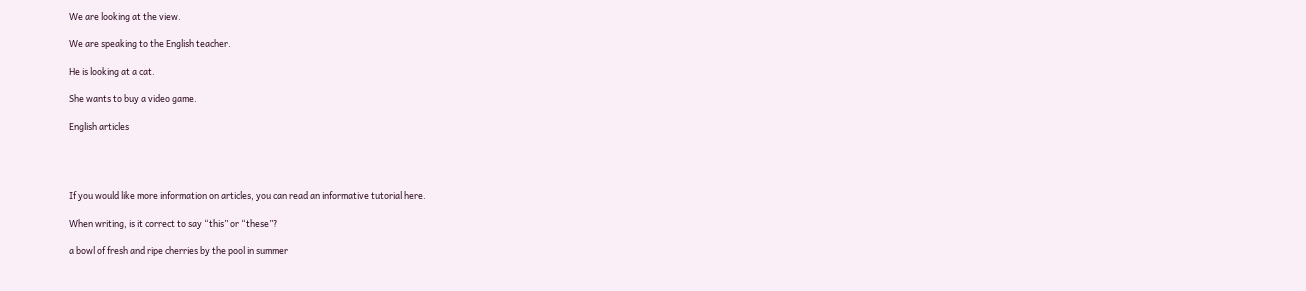We are looking at the view.

We are speaking to the English teacher.

He is looking at a cat.

She wants to buy a video game.

English articles




If you would like more information on articles, you can read an informative tutorial here.

When writing, is it correct to say “this” or “these”?

a bowl of fresh and ripe cherries by the pool in summer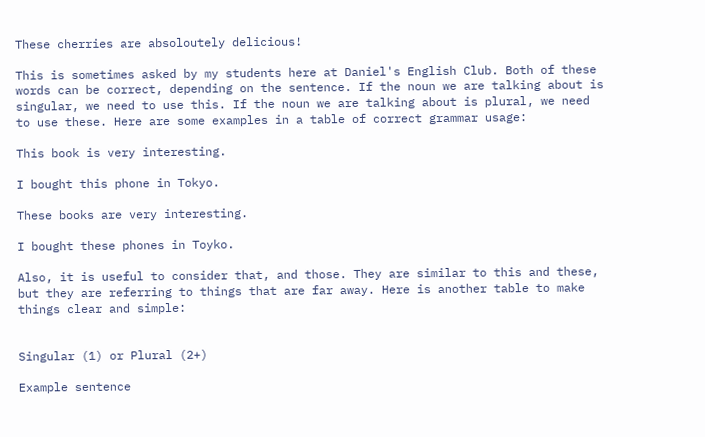These cherries are absoloutely delicious!

This is sometimes asked by my students here at Daniel's English Club. Both of these words can be correct, depending on the sentence. If the noun we are talking about is singular, we need to use this. If the noun we are talking about is plural, we need to use these. Here are some examples in a table of correct grammar usage:

This book is very interesting.

I bought this phone in Tokyo.

These books are very interesting.

I bought these phones in Toyko.

Also, it is useful to consider that, and those. They are similar to this and these, but they are referring to things that are far away. Here is another table to make things clear and simple:


Singular (1) or Plural (2+)

Example sentence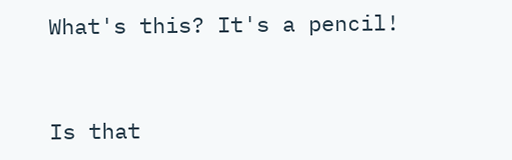What's this? It's a pencil!



Is that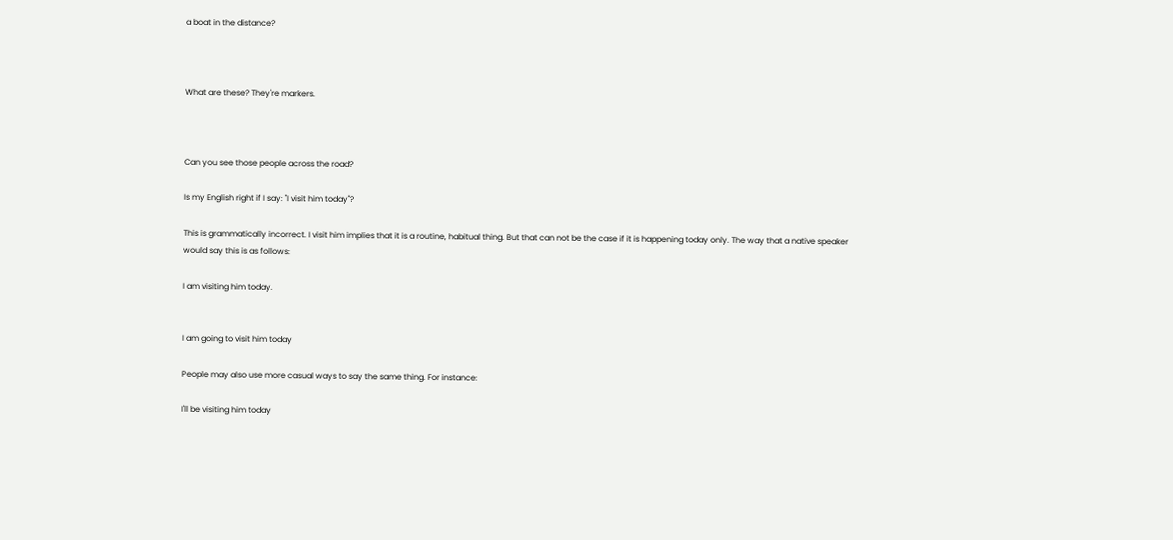a boat in the distance?



What are these? They're markers.



Can you see those people across the road?

Is my English right if I say: "I visit him today"?

This is grammatically incorrect. I visit him implies that it is a routine, habitual thing. But that can not be the case if it is happening today only. The way that a native speaker would say this is as follows:

I am visiting him today.


I am going to visit him today

People may also use more casual ways to say the same thing. For instance:

I'll be visiting him today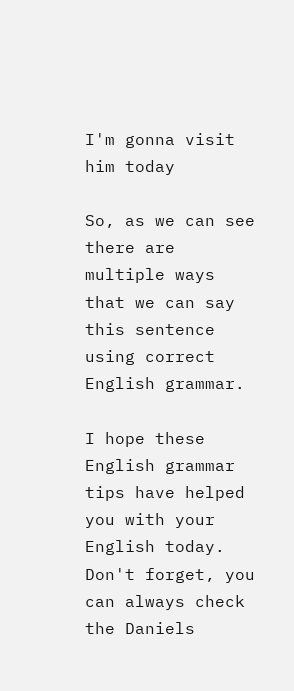I'm gonna visit him today

So, as we can see there are multiple ways that we can say this sentence using correct English grammar.

I hope these English grammar tips have helped you with your English today. Don't forget, you can always check the Daniels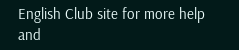English Club site for more help and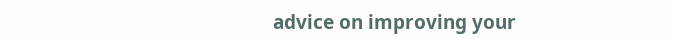advice on improving your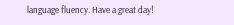language fluency. Have a great day!